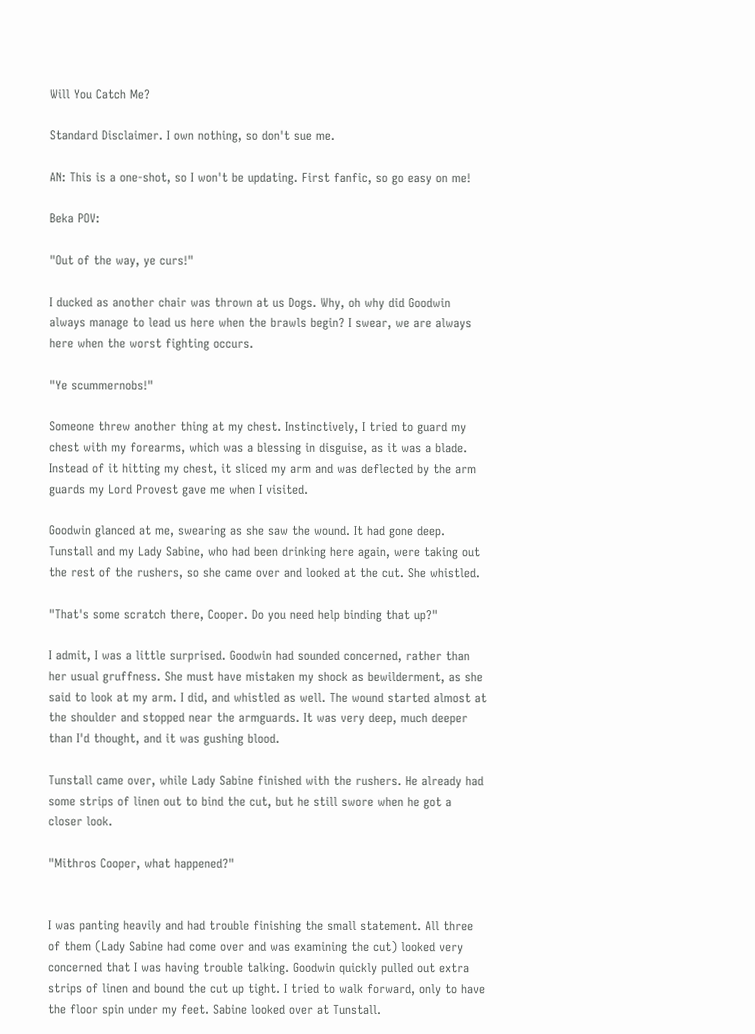Will You Catch Me?

Standard Disclaimer. I own nothing, so don't sue me.

AN: This is a one-shot, so I won't be updating. First fanfic, so go easy on me!

Beka POV:

"Out of the way, ye curs!"

I ducked as another chair was thrown at us Dogs. Why, oh why did Goodwin always manage to lead us here when the brawls begin? I swear, we are always here when the worst fighting occurs.

"Ye scummernobs!"

Someone threw another thing at my chest. Instinctively, I tried to guard my chest with my forearms, which was a blessing in disguise, as it was a blade. Instead of it hitting my chest, it sliced my arm and was deflected by the arm guards my Lord Provest gave me when I visited.

Goodwin glanced at me, swearing as she saw the wound. It had gone deep. Tunstall and my Lady Sabine, who had been drinking here again, were taking out the rest of the rushers, so she came over and looked at the cut. She whistled.

"That's some scratch there, Cooper. Do you need help binding that up?"

I admit, I was a little surprised. Goodwin had sounded concerned, rather than her usual gruffness. She must have mistaken my shock as bewilderment, as she said to look at my arm. I did, and whistled as well. The wound started almost at the shoulder and stopped near the armguards. It was very deep, much deeper than I'd thought, and it was gushing blood.

Tunstall came over, while Lady Sabine finished with the rushers. He already had some strips of linen out to bind the cut, but he still swore when he got a closer look.

"Mithros Cooper, what happened?"


I was panting heavily and had trouble finishing the small statement. All three of them (Lady Sabine had come over and was examining the cut) looked very concerned that I was having trouble talking. Goodwin quickly pulled out extra strips of linen and bound the cut up tight. I tried to walk forward, only to have the floor spin under my feet. Sabine looked over at Tunstall.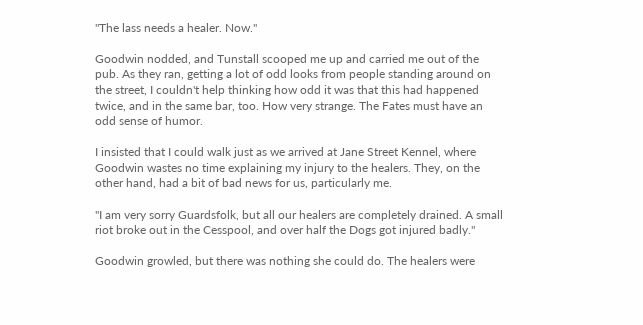"The lass needs a healer. Now."

Goodwin nodded, and Tunstall scooped me up and carried me out of the pub. As they ran, getting a lot of odd looks from people standing around on the street, I couldn't help thinking how odd it was that this had happened twice, and in the same bar, too. How very strange. The Fates must have an odd sense of humor.

I insisted that I could walk just as we arrived at Jane Street Kennel, where Goodwin wastes no time explaining my injury to the healers. They, on the other hand, had a bit of bad news for us, particularly me.

"I am very sorry Guardsfolk, but all our healers are completely drained. A small riot broke out in the Cesspool, and over half the Dogs got injured badly."

Goodwin growled, but there was nothing she could do. The healers were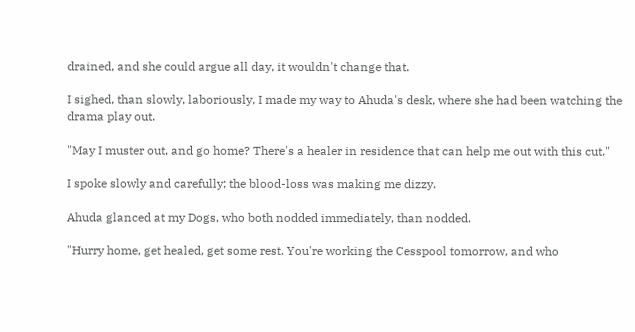drained, and she could argue all day, it wouldn't change that.

I sighed, than slowly, laboriously, I made my way to Ahuda's desk, where she had been watching the drama play out.

"May I muster out, and go home? There's a healer in residence that can help me out with this cut."

I spoke slowly and carefully; the blood-loss was making me dizzy.

Ahuda glanced at my Dogs, who both nodded immediately, than nodded.

"Hurry home, get healed, get some rest. You're working the Cesspool tomorrow, and who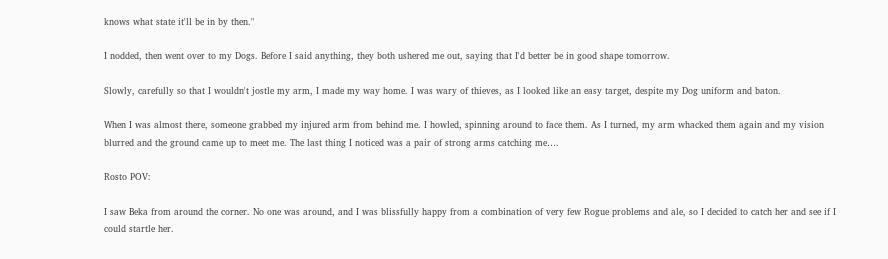knows what state it'll be in by then."

I nodded, then went over to my Dogs. Before I said anything, they both ushered me out, saying that I'd better be in good shape tomorrow.

Slowly, carefully so that I wouldn't jostle my arm, I made my way home. I was wary of thieves, as I looked like an easy target, despite my Dog uniform and baton.

When I was almost there, someone grabbed my injured arm from behind me. I howled, spinning around to face them. As I turned, my arm whacked them again and my vision blurred and the ground came up to meet me. The last thing I noticed was a pair of strong arms catching me….

Rosto POV:

I saw Beka from around the corner. No one was around, and I was blissfully happy from a combination of very few Rogue problems and ale, so I decided to catch her and see if I could startle her.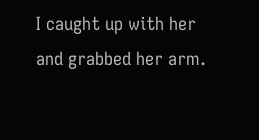I caught up with her and grabbed her arm.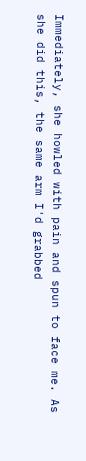Immediately, she howled with pain and spun to face me. As she did this, the same arm I'd grabbed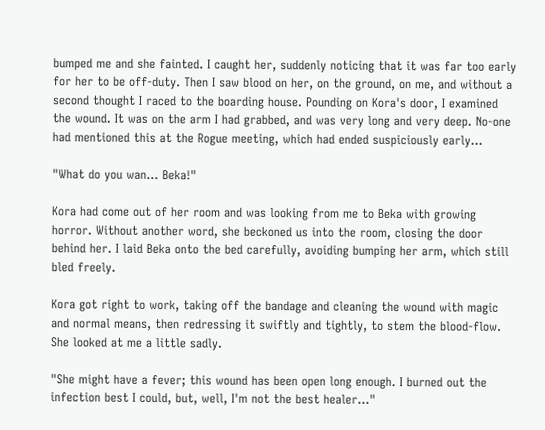bumped me and she fainted. I caught her, suddenly noticing that it was far too early for her to be off-duty. Then I saw blood on her, on the ground, on me, and without a second thought I raced to the boarding house. Pounding on Kora's door, I examined the wound. It was on the arm I had grabbed, and was very long and very deep. No-one had mentioned this at the Rogue meeting, which had ended suspiciously early…

"What do you wan… Beka!"

Kora had come out of her room and was looking from me to Beka with growing horror. Without another word, she beckoned us into the room, closing the door behind her. I laid Beka onto the bed carefully, avoiding bumping her arm, which still bled freely.

Kora got right to work, taking off the bandage and cleaning the wound with magic and normal means, then redressing it swiftly and tightly, to stem the blood-flow. She looked at me a little sadly.

"She might have a fever; this wound has been open long enough. I burned out the infection best I could, but, well, I'm not the best healer…"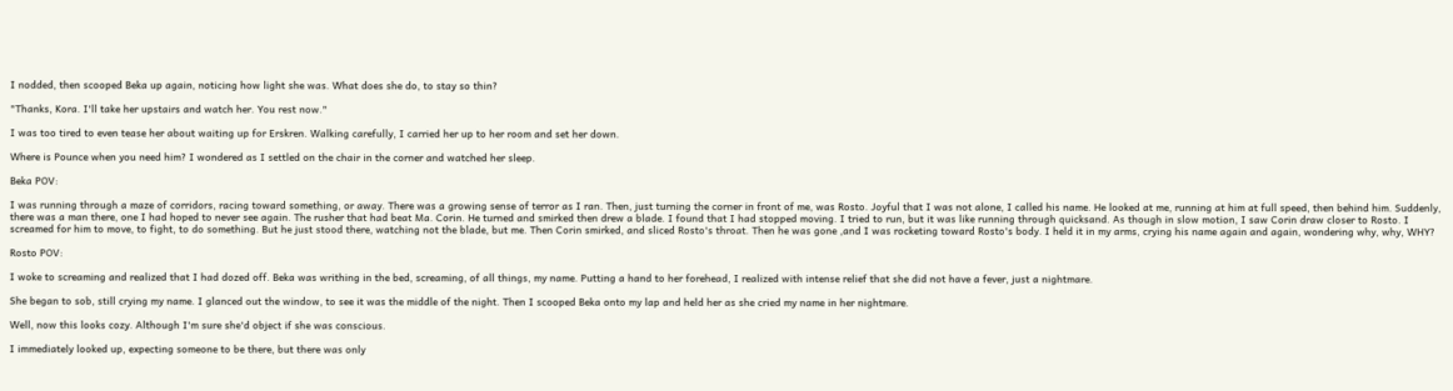I nodded, then scooped Beka up again, noticing how light she was. What does she do, to stay so thin?

"Thanks, Kora. I'll take her upstairs and watch her. You rest now."

I was too tired to even tease her about waiting up for Erskren. Walking carefully, I carried her up to her room and set her down.

Where is Pounce when you need him? I wondered as I settled on the chair in the corner and watched her sleep.

Beka POV:

I was running through a maze of corridors, racing toward something, or away. There was a growing sense of terror as I ran. Then, just turning the corner in front of me, was Rosto. Joyful that I was not alone, I called his name. He looked at me, running at him at full speed, then behind him. Suddenly, there was a man there, one I had hoped to never see again. The rusher that had beat Ma. Corin. He turned and smirked then drew a blade. I found that I had stopped moving. I tried to run, but it was like running through quicksand. As though in slow motion, I saw Corin draw closer to Rosto. I screamed for him to move, to fight, to do something. But he just stood there, watching not the blade, but me. Then Corin smirked, and sliced Rosto's throat. Then he was gone ,and I was rocketing toward Rosto's body. I held it in my arms, crying his name again and again, wondering why, why, WHY?

Rosto POV:

I woke to screaming and realized that I had dozed off. Beka was writhing in the bed, screaming, of all things, my name. Putting a hand to her forehead, I realized with intense relief that she did not have a fever, just a nightmare.

She began to sob, still crying my name. I glanced out the window, to see it was the middle of the night. Then I scooped Beka onto my lap and held her as she cried my name in her nightmare.

Well, now this looks cozy. Although I'm sure she'd object if she was conscious.

I immediately looked up, expecting someone to be there, but there was only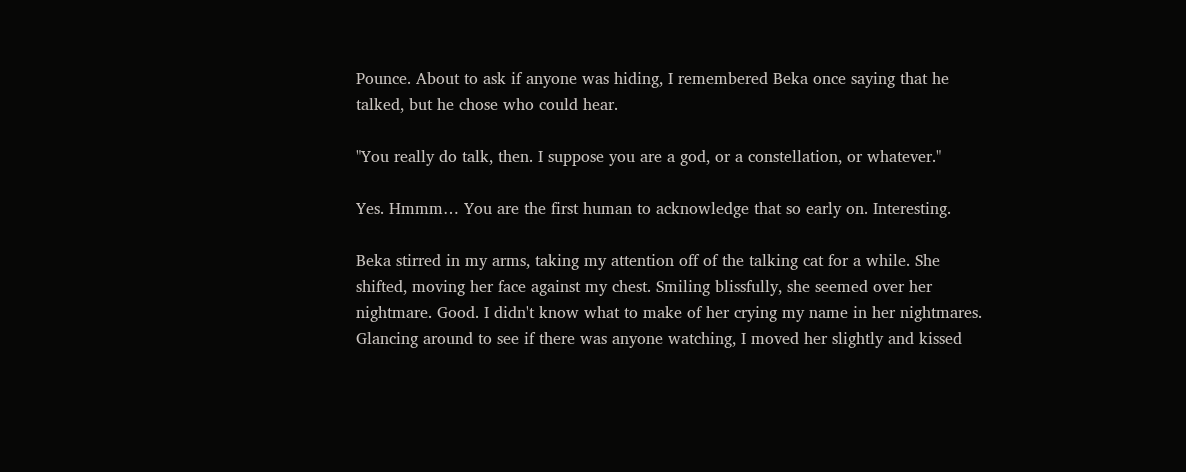Pounce. About to ask if anyone was hiding, I remembered Beka once saying that he talked, but he chose who could hear.

"You really do talk, then. I suppose you are a god, or a constellation, or whatever."

Yes. Hmmm… You are the first human to acknowledge that so early on. Interesting.

Beka stirred in my arms, taking my attention off of the talking cat for a while. She shifted, moving her face against my chest. Smiling blissfully, she seemed over her nightmare. Good. I didn't know what to make of her crying my name in her nightmares. Glancing around to see if there was anyone watching, I moved her slightly and kissed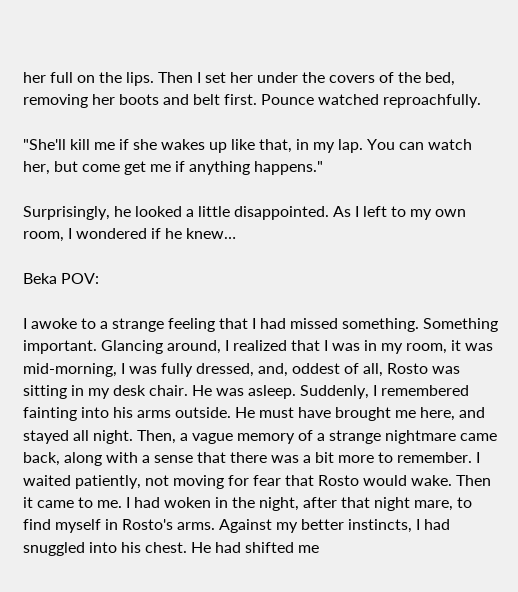her full on the lips. Then I set her under the covers of the bed, removing her boots and belt first. Pounce watched reproachfully.

"She'll kill me if she wakes up like that, in my lap. You can watch her, but come get me if anything happens."

Surprisingly, he looked a little disappointed. As I left to my own room, I wondered if he knew…

Beka POV:

I awoke to a strange feeling that I had missed something. Something important. Glancing around, I realized that I was in my room, it was mid-morning, I was fully dressed, and, oddest of all, Rosto was sitting in my desk chair. He was asleep. Suddenly, I remembered fainting into his arms outside. He must have brought me here, and stayed all night. Then, a vague memory of a strange nightmare came back, along with a sense that there was a bit more to remember. I waited patiently, not moving for fear that Rosto would wake. Then it came to me. I had woken in the night, after that night mare, to find myself in Rosto's arms. Against my better instincts, I had snuggled into his chest. He had shifted me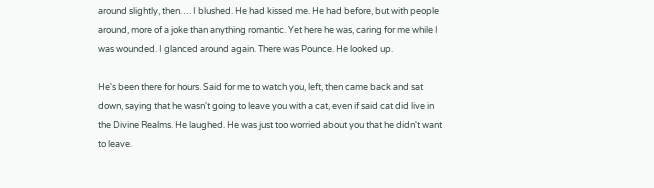around slightly, then…. I blushed. He had kissed me. He had before, but with people around, more of a joke than anything romantic. Yet here he was, caring for me while I was wounded. I glanced around again. There was Pounce. He looked up.

He's been there for hours. Said for me to watch you, left, then came back and sat down, saying that he wasn't going to leave you with a cat, even if said cat did live in the Divine Realms. He laughed. He was just too worried about you that he didn't want to leave.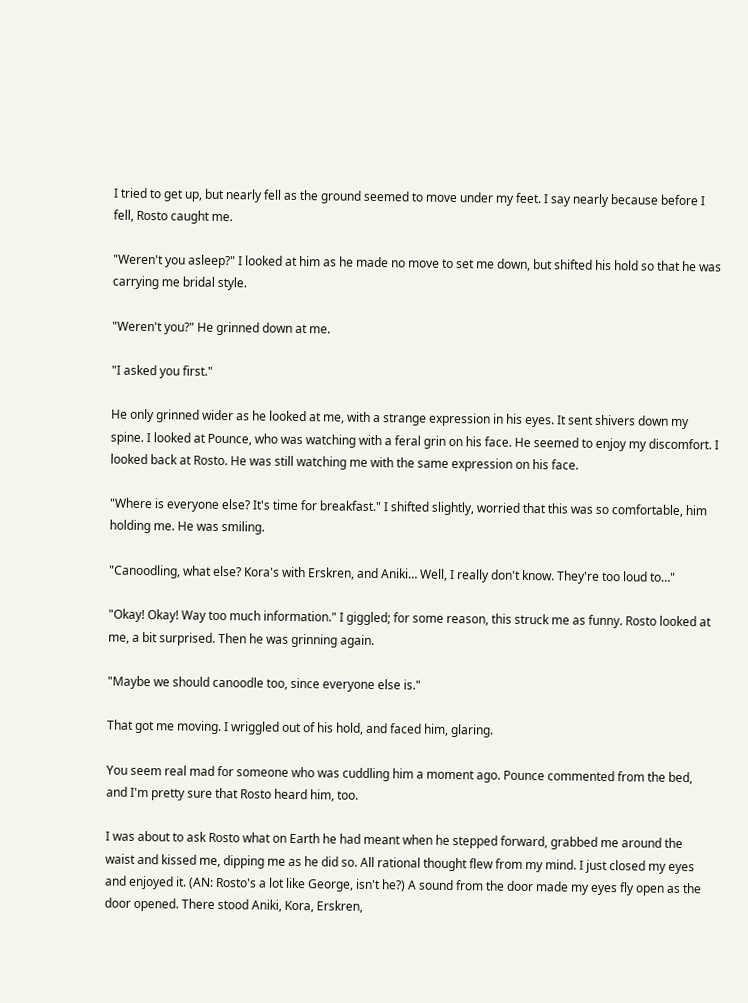I tried to get up, but nearly fell as the ground seemed to move under my feet. I say nearly because before I fell, Rosto caught me.

"Weren't you asleep?" I looked at him as he made no move to set me down, but shifted his hold so that he was carrying me bridal style.

"Weren't you?" He grinned down at me.

"I asked you first."

He only grinned wider as he looked at me, with a strange expression in his eyes. It sent shivers down my spine. I looked at Pounce, who was watching with a feral grin on his face. He seemed to enjoy my discomfort. I looked back at Rosto. He was still watching me with the same expression on his face.

"Where is everyone else? It's time for breakfast." I shifted slightly, worried that this was so comfortable, him holding me. He was smiling.

"Canoodling, what else? Kora's with Erskren, and Aniki… Well, I really don't know. They're too loud to…"

"Okay! Okay! Way too much information." I giggled; for some reason, this struck me as funny. Rosto looked at me, a bit surprised. Then he was grinning again.

"Maybe we should canoodle too, since everyone else is."

That got me moving. I wriggled out of his hold, and faced him, glaring.

You seem real mad for someone who was cuddling him a moment ago. Pounce commented from the bed, and I'm pretty sure that Rosto heard him, too.

I was about to ask Rosto what on Earth he had meant when he stepped forward, grabbed me around the waist and kissed me, dipping me as he did so. All rational thought flew from my mind. I just closed my eyes and enjoyed it. (AN: Rosto's a lot like George, isn't he?) A sound from the door made my eyes fly open as the door opened. There stood Aniki, Kora, Erskren,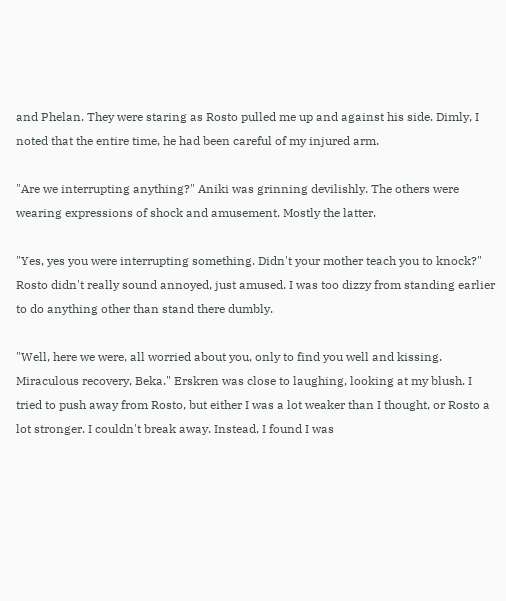and Phelan. They were staring as Rosto pulled me up and against his side. Dimly, I noted that the entire time, he had been careful of my injured arm.

"Are we interrupting anything?" Aniki was grinning devilishly. The others were wearing expressions of shock and amusement. Mostly the latter.

"Yes, yes you were interrupting something. Didn't your mother teach you to knock?" Rosto didn't really sound annoyed, just amused. I was too dizzy from standing earlier to do anything other than stand there dumbly.

"Well, here we were, all worried about you, only to find you well and kissing. Miraculous recovery, Beka." Erskren was close to laughing, looking at my blush. I tried to push away from Rosto, but either I was a lot weaker than I thought, or Rosto a lot stronger. I couldn't break away. Instead, I found I was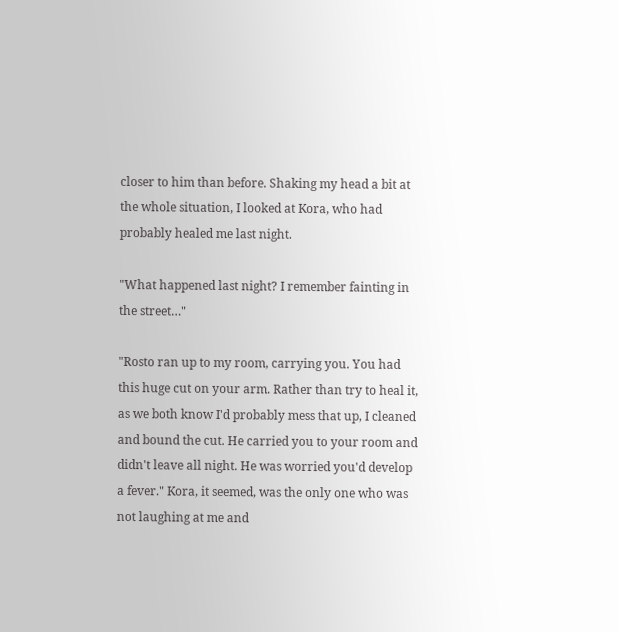closer to him than before. Shaking my head a bit at the whole situation, I looked at Kora, who had probably healed me last night.

"What happened last night? I remember fainting in the street…"

"Rosto ran up to my room, carrying you. You had this huge cut on your arm. Rather than try to heal it, as we both know I'd probably mess that up, I cleaned and bound the cut. He carried you to your room and didn't leave all night. He was worried you'd develop a fever." Kora, it seemed, was the only one who was not laughing at me and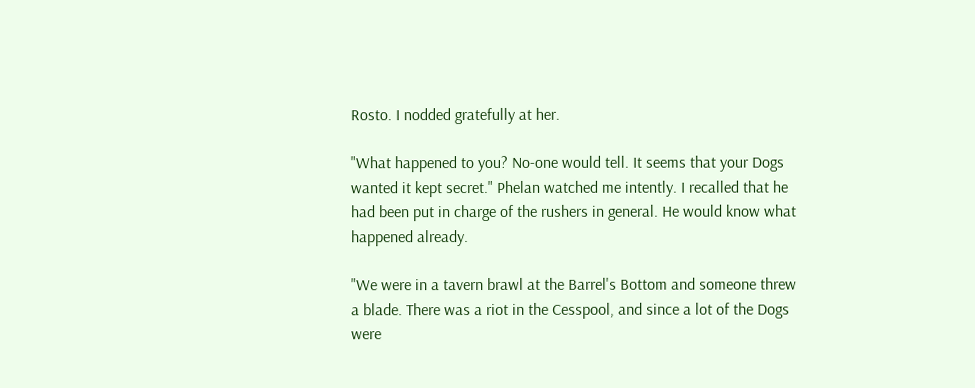Rosto. I nodded gratefully at her.

"What happened to you? No-one would tell. It seems that your Dogs wanted it kept secret." Phelan watched me intently. I recalled that he had been put in charge of the rushers in general. He would know what happened already.

"We were in a tavern brawl at the Barrel's Bottom and someone threw a blade. There was a riot in the Cesspool, and since a lot of the Dogs were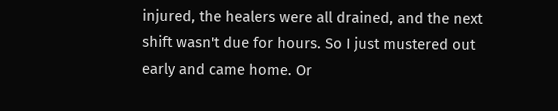injured, the healers were all drained, and the next shift wasn't due for hours. So I just mustered out early and came home. Or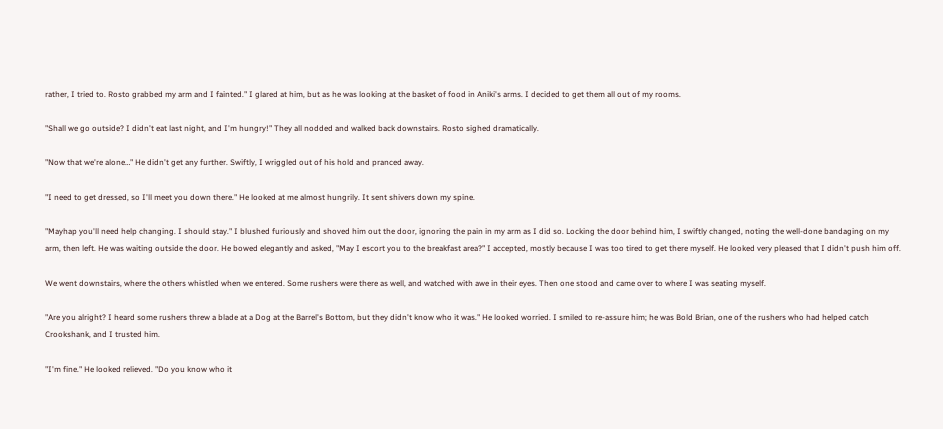rather, I tried to. Rosto grabbed my arm and I fainted." I glared at him, but as he was looking at the basket of food in Aniki's arms. I decided to get them all out of my rooms.

"Shall we go outside? I didn't eat last night, and I'm hungry!" They all nodded and walked back downstairs. Rosto sighed dramatically.

"Now that we're alone…" He didn't get any further. Swiftly, I wriggled out of his hold and pranced away.

"I need to get dressed, so I'll meet you down there." He looked at me almost hungrily. It sent shivers down my spine.

"Mayhap you'll need help changing. I should stay." I blushed furiously and shoved him out the door, ignoring the pain in my arm as I did so. Locking the door behind him, I swiftly changed, noting the well-done bandaging on my arm, then left. He was waiting outside the door. He bowed elegantly and asked, "May I escort you to the breakfast area?" I accepted, mostly because I was too tired to get there myself. He looked very pleased that I didn't push him off.

We went downstairs, where the others whistled when we entered. Some rushers were there as well, and watched with awe in their eyes. Then one stood and came over to where I was seating myself.

"Are you alright? I heard some rushers threw a blade at a Dog at the Barrel's Bottom, but they didn't know who it was." He looked worried. I smiled to re-assure him; he was Bold Brian, one of the rushers who had helped catch Crookshank, and I trusted him.

"I'm fine." He looked relieved. "Do you know who it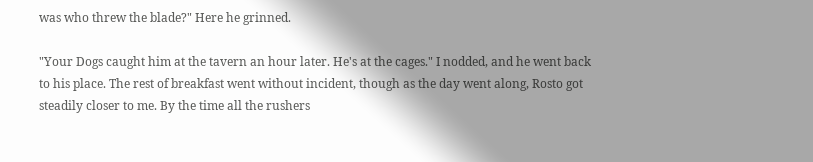was who threw the blade?" Here he grinned.

"Your Dogs caught him at the tavern an hour later. He's at the cages." I nodded, and he went back to his place. The rest of breakfast went without incident, though as the day went along, Rosto got steadily closer to me. By the time all the rushers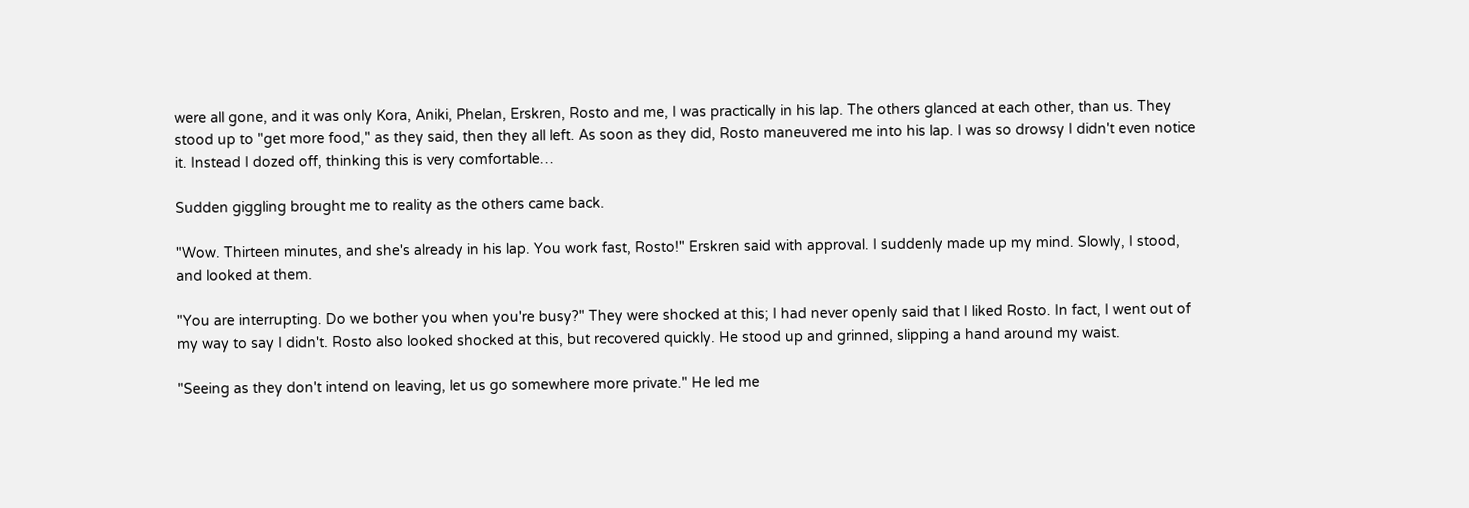were all gone, and it was only Kora, Aniki, Phelan, Erskren, Rosto and me, I was practically in his lap. The others glanced at each other, than us. They stood up to "get more food," as they said, then they all left. As soon as they did, Rosto maneuvered me into his lap. I was so drowsy I didn't even notice it. Instead I dozed off, thinking this is very comfortable…

Sudden giggling brought me to reality as the others came back.

"Wow. Thirteen minutes, and she's already in his lap. You work fast, Rosto!" Erskren said with approval. I suddenly made up my mind. Slowly, I stood, and looked at them.

"You are interrupting. Do we bother you when you're busy?" They were shocked at this; I had never openly said that I liked Rosto. In fact, I went out of my way to say I didn't. Rosto also looked shocked at this, but recovered quickly. He stood up and grinned, slipping a hand around my waist.

"Seeing as they don't intend on leaving, let us go somewhere more private." He led me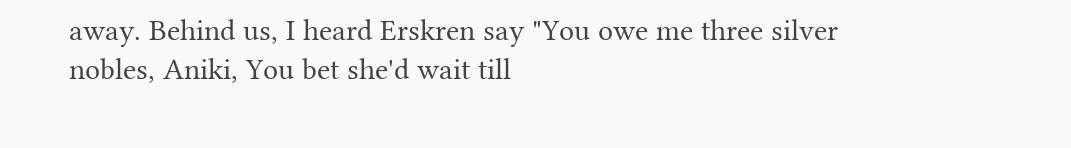away. Behind us, I heard Erskren say "You owe me three silver nobles, Aniki, You bet she'd wait till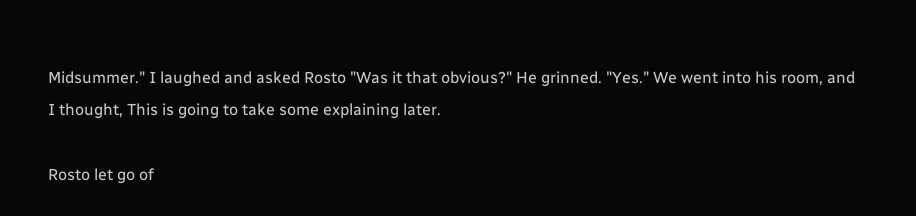Midsummer." I laughed and asked Rosto "Was it that obvious?" He grinned. "Yes." We went into his room, and I thought, This is going to take some explaining later.

Rosto let go of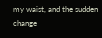my waist, and the sudden change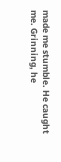made me stumble. He caught me. Grinning, he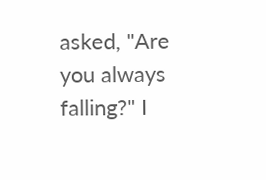asked, "Are you always falling?" I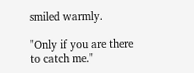smiled warmly.

"Only if you are there to catch me."